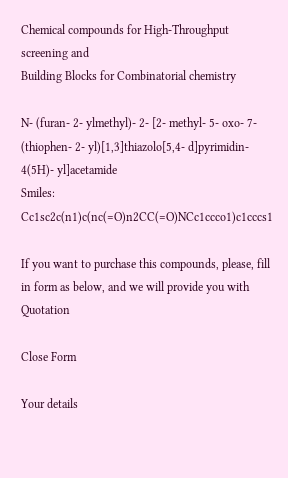Chemical compounds for High-Throughput screening and
Building Blocks for Combinatorial chemistry

N- (furan- 2- ylmethyl)- 2- [2- methyl- 5- oxo- 7- (thiophen- 2- yl)[1,3]thiazolo[5,4- d]pyrimidin- 4(5H)- yl]acetamide
Smiles: Cc1sc2c(n1)c(nc(=O)n2CC(=O)NCc1ccco1)c1cccs1

If you want to purchase this compounds, please, fill in form as below, and we will provide you with Quotation

Close Form

Your details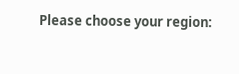Please choose your region: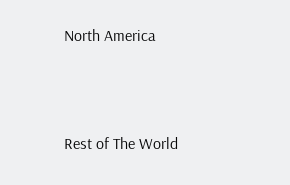North America



Rest of The World